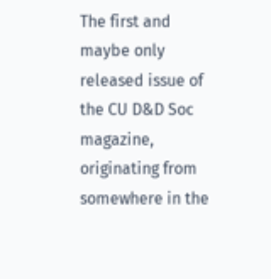The first and maybe only released issue of the CU D&D Soc magazine, originating from somewhere in the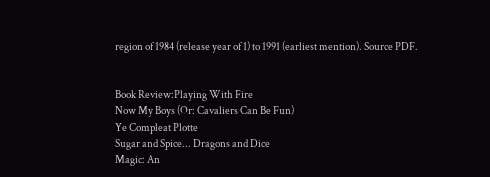region of 1984 (release year of 1) to 1991 (earliest mention). Source PDF.


Book Review:Playing With Fire
Now My Boys (Or: Cavaliers Can Be Fun)
Ye Compleat Plotte
Sugar and Spice... Dragons and Dice
Magic: An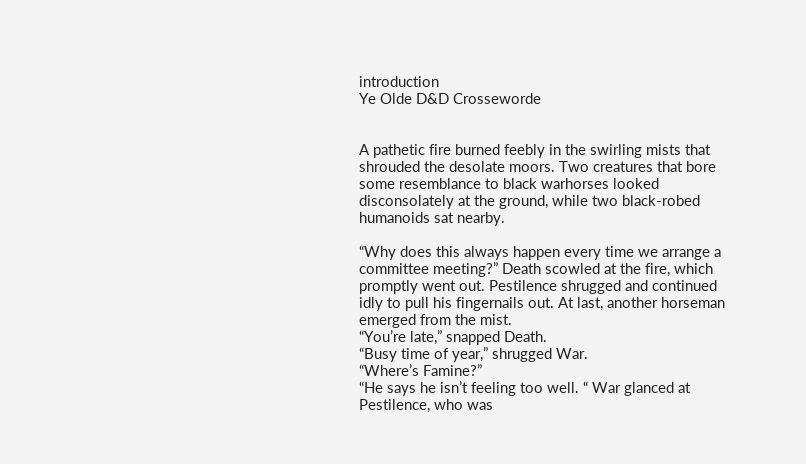introduction
Ye Olde D&D Crosseworde


A pathetic fire burned feebly in the swirling mists that shrouded the desolate moors. Two creatures that bore some resemblance to black warhorses looked disconsolately at the ground, while two black-robed humanoids sat nearby.

“Why does this always happen every time we arrange a committee meeting?” Death scowled at the fire, which promptly went out. Pestilence shrugged and continued idly to pull his fingernails out. At last, another horseman emerged from the mist.
“You’re late,” snapped Death.
“Busy time of year,” shrugged War.
“Where’s Famine?”
“He says he isn’t feeling too well. “ War glanced at Pestilence, who was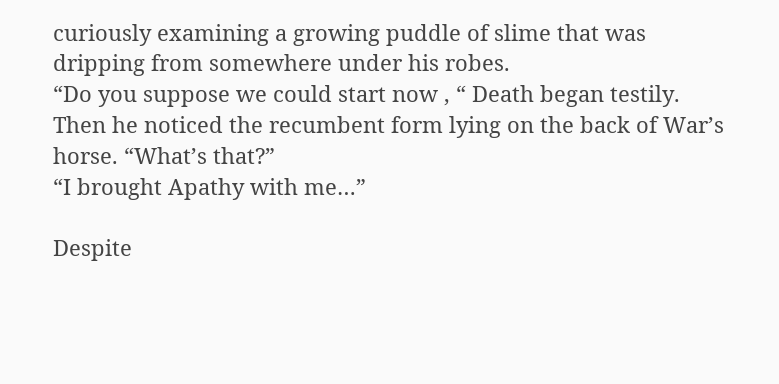curiously examining a growing puddle of slime that was dripping from somewhere under his robes.
“Do you suppose we could start now , “ Death began testily. Then he noticed the recumbent form lying on the back of War’s horse. “What’s that?”
“I brought Apathy with me…”

Despite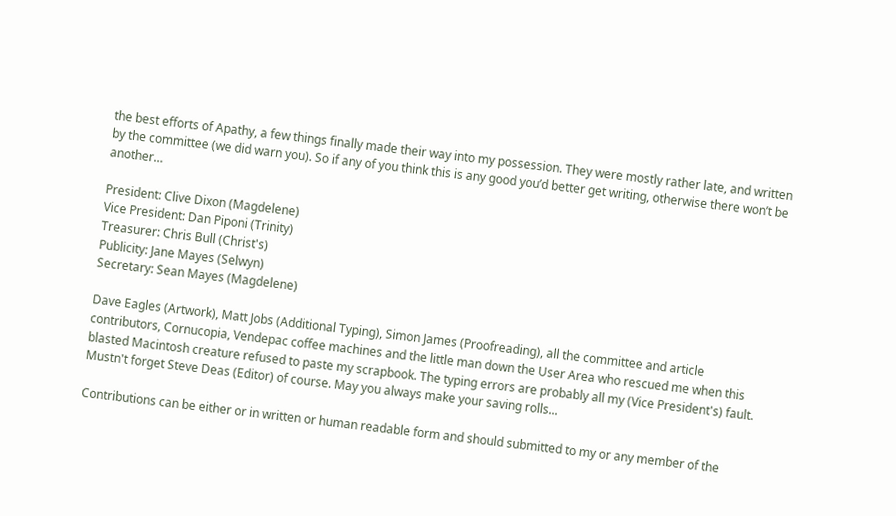the best efforts of Apathy, a few things finally made their way into my possession. They were mostly rather late, and written by the committee (we did warn you). So if any of you think this is any good you’d better get writing, otherwise there won’t be another…

President: Clive Dixon (Magdelene)
Vice President: Dan Piponi (Trinity)
Treasurer: Chris Bull (Christ's)
Publicity: Jane Mayes (Selwyn)
Secretary: Sean Mayes (Magdelene)

Dave Eagles (Artwork), Matt Jobs (Additional Typing), Simon James (Proofreading), all the committee and article contributors, Cornucopia, Vendepac coffee machines and the little man down the User Area who rescued me when this blasted Macintosh creature refused to paste my scrapbook. The typing errors are probably all my (Vice President's) fault. Mustn't forget Steve Deas (Editor) of course. May you always make your saving rolls...

Contributions can be either or in written or human readable form and should submitted to my or any member of the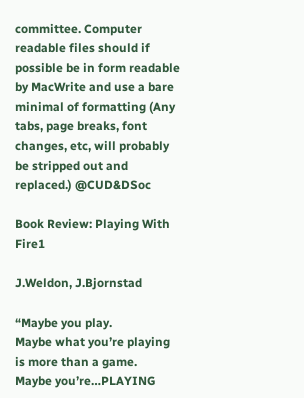committee. Computer readable files should if possible be in form readable by MacWrite and use a bare minimal of formatting (Any tabs, page breaks, font changes, etc, will probably be stripped out and replaced.) @CUD&DSoc

Book Review: Playing With Fire1

J.Weldon, J.Bjornstad

“Maybe you play.
Maybe what you’re playing is more than a game.
Maybe you’re…PLAYING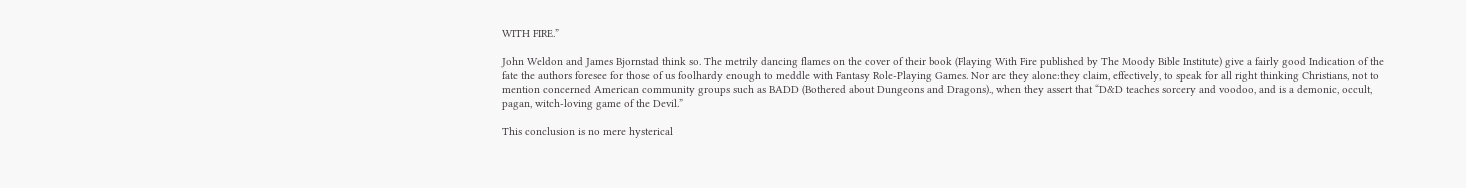WITH FIRE.”

John Weldon and James Bjornstad think so. The metrily dancing flames on the cover of their book (Flaying With Fire published by The Moody Bible Institute) give a fairly good Indication of the fate the authors foresee for those of us foolhardy enough to meddle with Fantasy Role-Playing Games. Nor are they alone:they claim, effectively, to speak for all right thinking Christians, not to mention concerned American community groups such as BADD (Bothered about Dungeons and Dragons)., when they assert that “D&D teaches sorcery and voodoo, and is a demonic, occult, pagan, witch-loving game of the Devil.”

This conclusion is no mere hysterical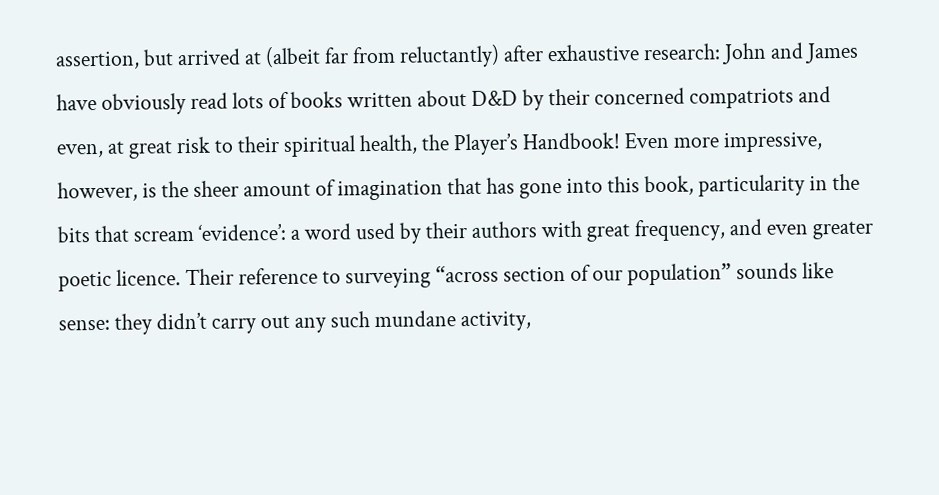assertion, but arrived at (albeit far from reluctantly) after exhaustive research: John and James have obviously read lots of books written about D&D by their concerned compatriots and even, at great risk to their spiritual health, the Player’s Handbook! Even more impressive, however, is the sheer amount of imagination that has gone into this book, particularity in the bits that scream ‘evidence’: a word used by their authors with great frequency, and even greater poetic licence. Their reference to surveying “across section of our population” sounds like sense: they didn’t carry out any such mundane activity,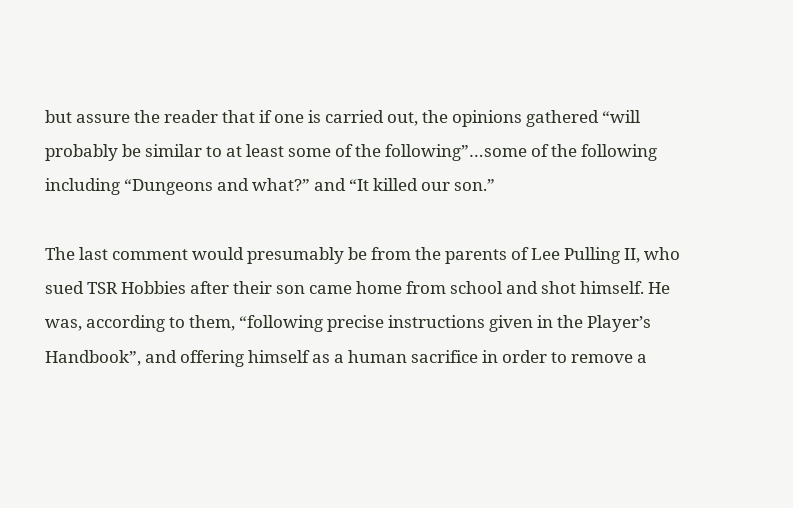but assure the reader that if one is carried out, the opinions gathered “will probably be similar to at least some of the following”…some of the following including “Dungeons and what?” and “It killed our son.”

The last comment would presumably be from the parents of Lee Pulling II, who sued TSR Hobbies after their son came home from school and shot himself. He was, according to them, “following precise instructions given in the Player’s Handbook”, and offering himself as a human sacrifice in order to remove a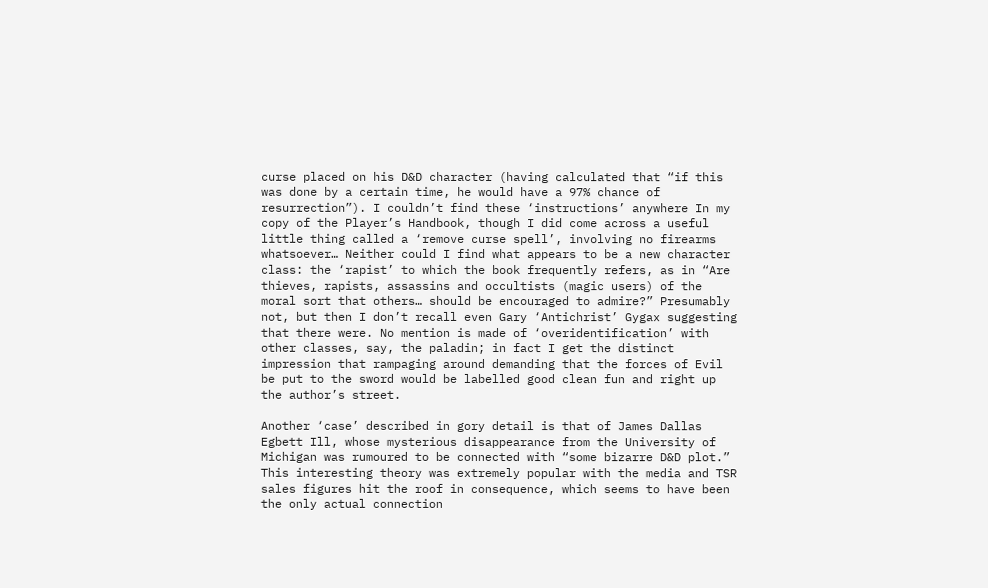curse placed on his D&D character (having calculated that “if this was done by a certain time, he would have a 97% chance of resurrection”). I couldn’t find these ‘instructions’ anywhere In my copy of the Player’s Handbook, though I did come across a useful little thing called a ‘remove curse spell’, involving no firearms whatsoever… Neither could I find what appears to be a new character class: the ‘rapist’ to which the book frequently refers, as in “Are thieves, rapists, assassins and occultists (magic users) of the moral sort that others… should be encouraged to admire?” Presumably not, but then I don’t recall even Gary ‘Antichrist’ Gygax suggesting that there were. No mention is made of ‘overidentification’ with other classes, say, the paladin; in fact I get the distinct impression that rampaging around demanding that the forces of Evil be put to the sword would be labelled good clean fun and right up the author’s street.

Another ‘case’ described in gory detail is that of James Dallas Egbett Ill, whose mysterious disappearance from the University of Michigan was rumoured to be connected with “some bizarre D&D plot.” This interesting theory was extremely popular with the media and TSR sales figures hit the roof in consequence, which seems to have been the only actual connection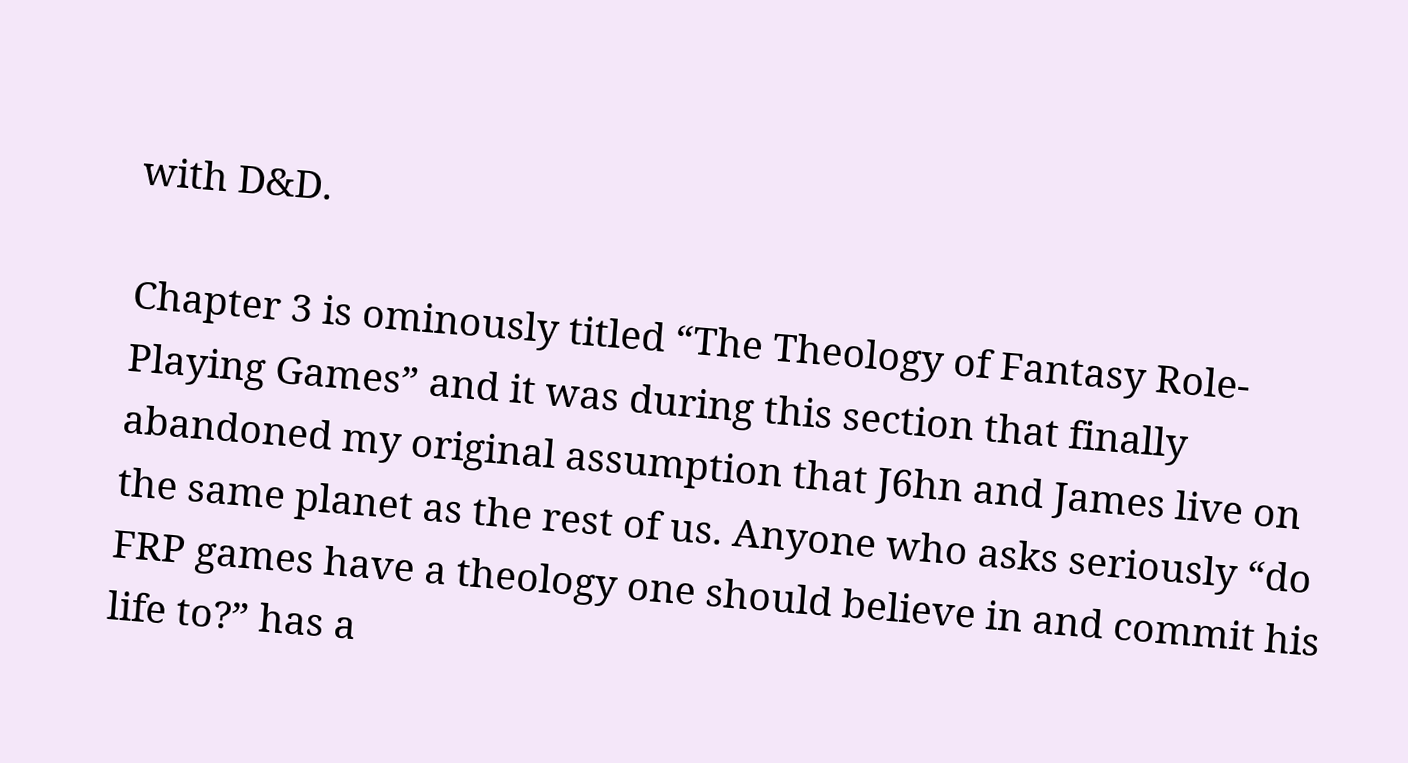with D&D.

Chapter 3 is ominously titled “The Theology of Fantasy Role-Playing Games” and it was during this section that finally abandoned my original assumption that J6hn and James live on the same planet as the rest of us. Anyone who asks seriously “do FRP games have a theology one should believe in and commit his life to?” has a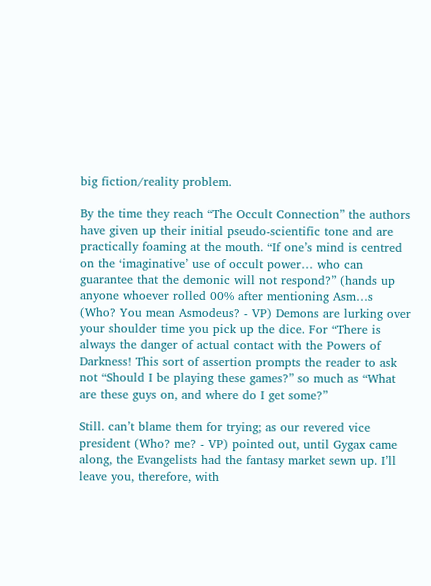big fiction/reality problem.

By the time they reach “The Occult Connection” the authors have given up their initial pseudo-scientific tone and are practically foaming at the mouth. “If one’s mind is centred on the ‘imaginative’ use of occult power… who can guarantee that the demonic will not respond?” (hands up anyone whoever rolled 00% after mentioning Asm…s (Who? You mean Asmodeus? - VP) Demons are lurking over your shoulder time you pick up the dice. For “There is always the danger of actual contact with the Powers of Darkness! This sort of assertion prompts the reader to ask not “Should I be playing these games?” so much as “What are these guys on, and where do I get some?”

Still. can’t blame them for trying; as our revered vice president (Who? me? - VP) pointed out, until Gygax came along, the Evangelists had the fantasy market sewn up. I’ll leave you, therefore, with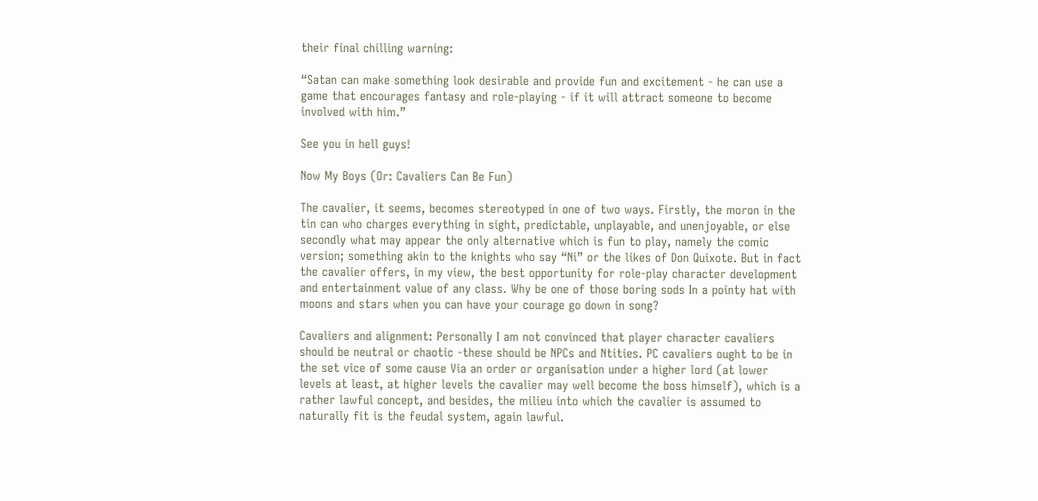their final chilling warning:

“Satan can make something look desirable and provide fun and excitement - he can use a game that encourages fantasy and role-playing - if it will attract someone to become involved with him.”

See you in hell guys!

Now My Boys (Or: Cavaliers Can Be Fun)

The cavalier, it seems, becomes stereotyped in one of two ways. Firstly, the moron in the tin can who charges everything in sight, predictable, unplayable, and unenjoyable, or else secondly what may appear the only alternative which is fun to play, namely the comic version; something akin to the knights who say “Ni” or the likes of Don Quixote. But in fact the cavalier offers, in my view, the best opportunity for role-play character development and entertainment value of any class. Why be one of those boring sods In a pointy hat with moons and stars when you can have your courage go down in song?

Cavaliers and alignment: Personally I am not convinced that player character cavaliers should be neutral or chaotic -these should be NPCs and Ntities. PC cavaliers ought to be in the set vice of some cause Via an order or organisation under a higher lord (at lower levels at least, at higher levels the cavalier may well become the boss himself), which is a rather lawful concept, and besides, the milieu into which the cavalier is assumed to naturally fit is the feudal system, again lawful.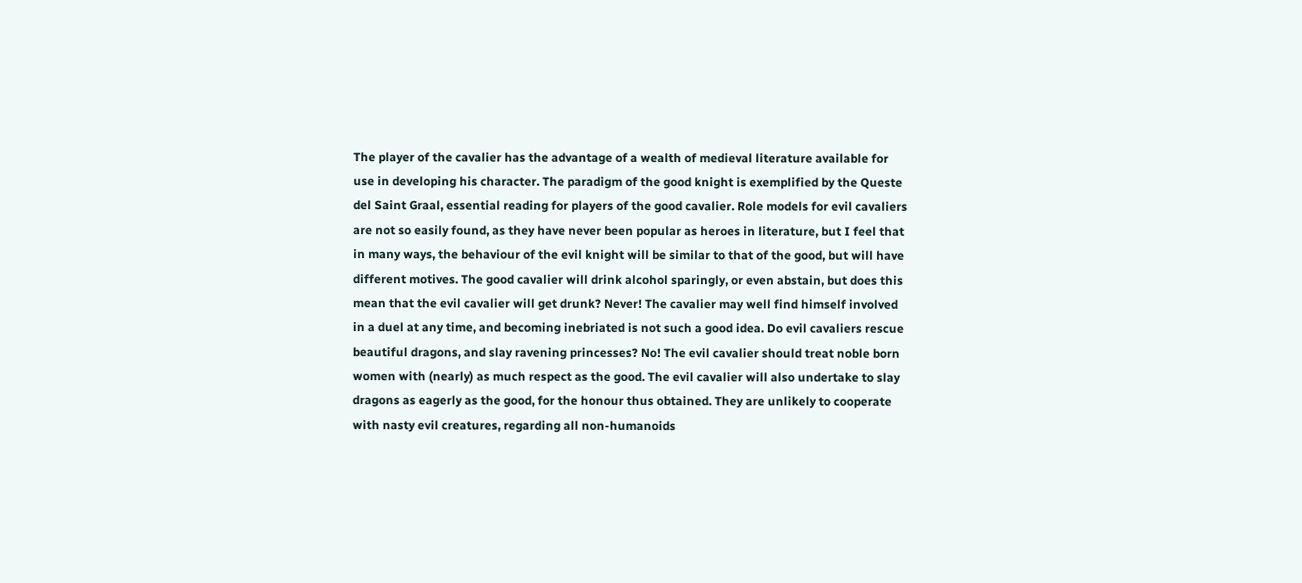The player of the cavalier has the advantage of a wealth of medieval literature available for use in developing his character. The paradigm of the good knight is exemplified by the Queste del Saint Graal, essential reading for players of the good cavalier. Role models for evil cavaliers are not so easily found, as they have never been popular as heroes in literature, but I feel that in many ways, the behaviour of the evil knight will be similar to that of the good, but will have different motives. The good cavalier will drink alcohol sparingly, or even abstain, but does this mean that the evil cavalier will get drunk? Never! The cavalier may well find himself involved in a duel at any time, and becoming inebriated is not such a good idea. Do evil cavaliers rescue beautiful dragons, and slay ravening princesses? No! The evil cavalier should treat noble born women with (nearly) as much respect as the good. The evil cavalier will also undertake to slay dragons as eagerly as the good, for the honour thus obtained. They are unlikely to cooperate with nasty evil creatures, regarding all non-humanoids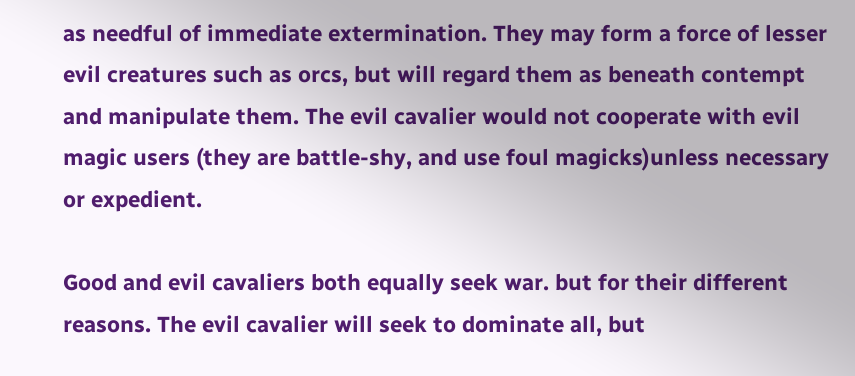as needful of immediate extermination. They may form a force of lesser evil creatures such as orcs, but will regard them as beneath contempt and manipulate them. The evil cavalier would not cooperate with evil magic users (they are battle-shy, and use foul magicks)unless necessary or expedient.

Good and evil cavaliers both equally seek war. but for their different reasons. The evil cavalier will seek to dominate all, but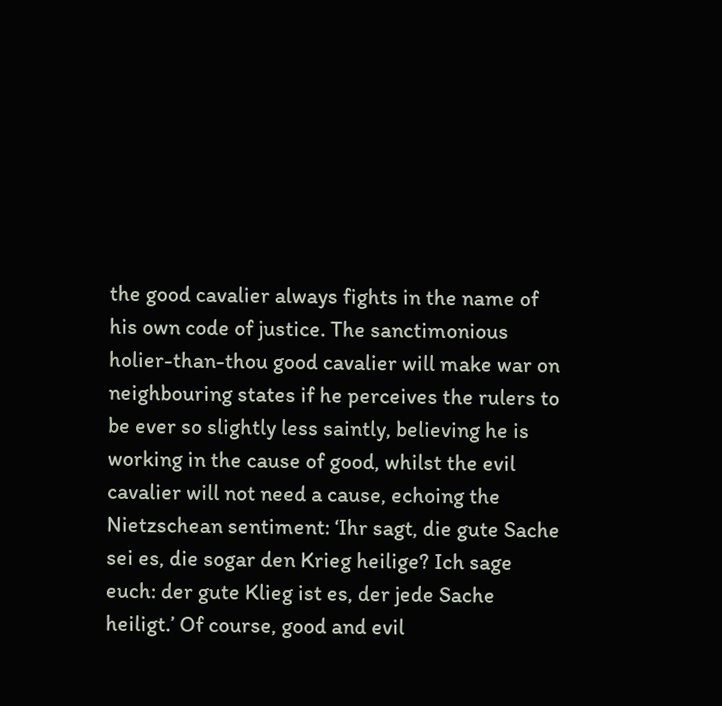the good cavalier always fights in the name of his own code of justice. The sanctimonious holier-than-thou good cavalier will make war on neighbouring states if he perceives the rulers to be ever so slightly less saintly, believing he is working in the cause of good, whilst the evil cavalier will not need a cause, echoing the Nietzschean sentiment: ‘Ihr sagt, die gute Sache sei es, die sogar den Krieg heilige? Ich sage euch: der gute Klieg ist es, der jede Sache heiligt.’ Of course, good and evil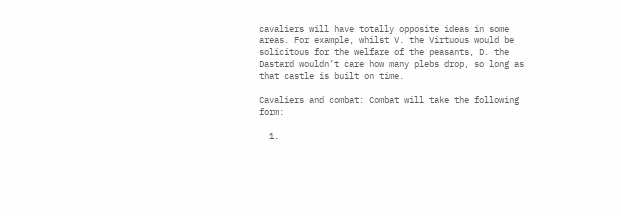cavaliers will have totally opposite ideas in some areas. For example, whilst V. the Virtuous would be solicitous for the welfare of the peasants, D. the Dastard wouldn’t care how many plebs drop, so long as that castle is built on time.

Cavaliers and combat: Combat will take the following form:

  1.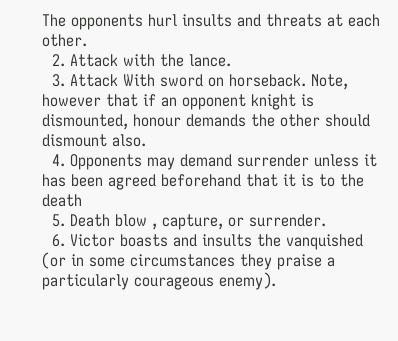The opponents hurl insults and threats at each other.
  2. Attack with the lance.
  3. Attack With sword on horseback. Note, however that if an opponent knight is dismounted, honour demands the other should dismount also.
  4. Opponents may demand surrender unless it has been agreed beforehand that it is to the death
  5. Death blow , capture, or surrender.
  6. Victor boasts and insults the vanquished (or in some circumstances they praise a particularly courageous enemy).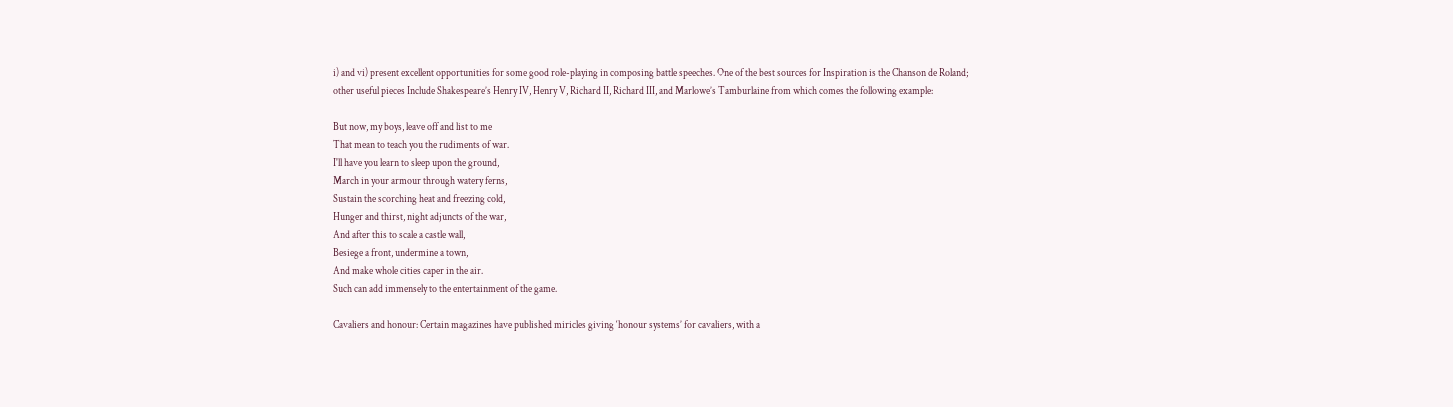i) and vi) present excellent opportunities for some good role-playing in composing battle speeches. One of the best sources for Inspiration is the Chanson de Roland; other useful pieces Include Shakespeare’s Henry IV, Henry V, Richard II, Richard III, and Marlowe’s Tamburlaine from which comes the following example:

But now, my boys, leave off and list to me
That mean to teach you the rudiments of war.
I'll have you learn to sleep upon the ground,
March in your armour through watery ferns,
Sustain the scorching heat and freezing cold,
Hunger and thirst, night adjuncts of the war,
And after this to scale a castle wall,
Besiege a front, undermine a town,
And make whole cities caper in the air.
Such can add immensely to the entertainment of the game.

Cavaliers and honour: Certain magazines have published miricles giving ‘honour systems’ for cavaliers, with a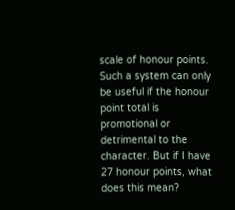scale of honour points. Such a system can only be useful if the honour point total is promotional or detrimental to the character. But if I have 27 honour points, what does this mean?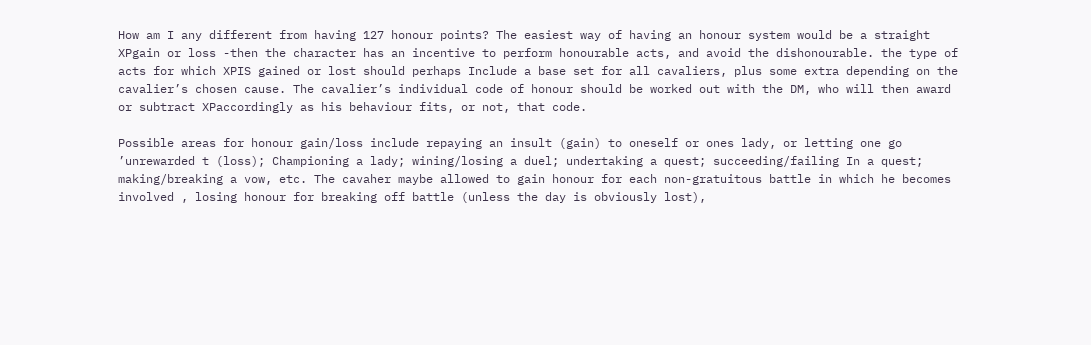How am I any different from having 127 honour points? The easiest way of having an honour system would be a straight XPgain or loss -then the character has an incentive to perform honourable acts, and avoid the dishonourable. the type of acts for which XPIS gained or lost should perhaps Include a base set for all cavaliers, plus some extra depending on the cavalier’s chosen cause. The cavalier’s individual code of honour should be worked out with the DM, who will then award or subtract XPaccordingly as his behaviour fits, or not, that code.

Possible areas for honour gain/loss include repaying an insult (gain) to oneself or ones lady, or letting one go ’unrewarded t (loss); Championing a lady; wining/losing a duel; undertaking a quest; succeeding/failing In a quest; making/breaking a vow, etc. The cavaher maybe allowed to gain honour for each non-gratuitous battle in which he becomes involved , losing honour for breaking off battle (unless the day is obviously lost),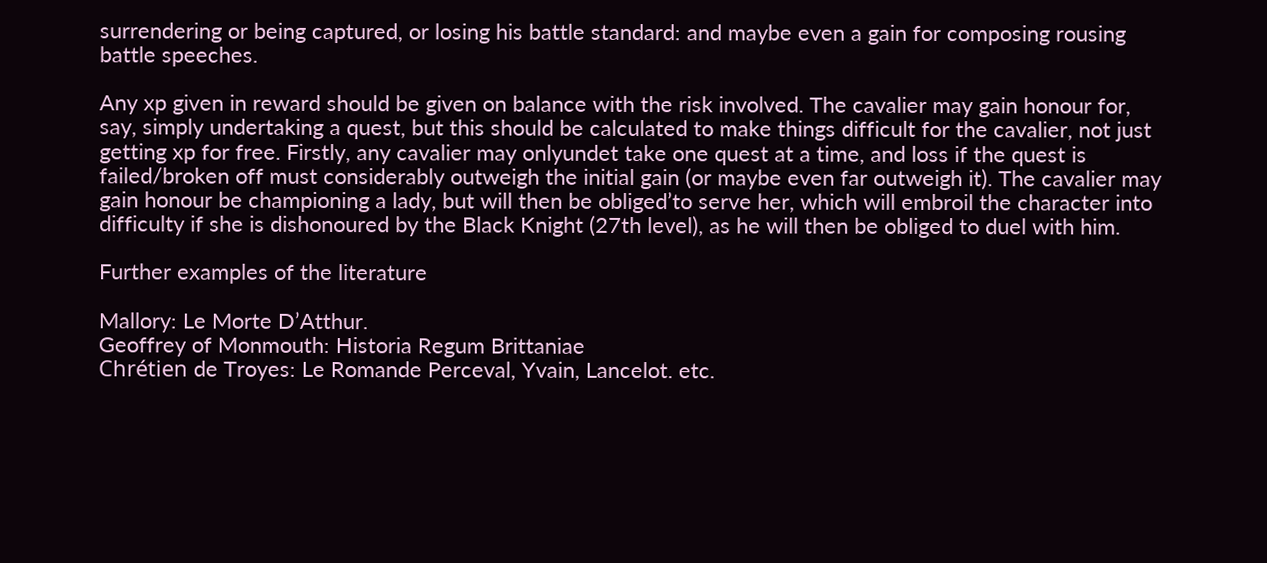surrendering or being captured, or losing his battle standard: and maybe even a gain for composing rousing battle speeches.

Any xp given in reward should be given on balance with the risk involved. The cavalier may gain honour for, say, simply undertaking a quest, but this should be calculated to make things difficult for the cavalier, not just getting xp for free. Firstly, any cavalier may onlyundet take one quest at a time, and loss if the quest is failed/broken off must considerably outweigh the initial gain (or maybe even far outweigh it). The cavalier may gain honour be championing a lady, but will then be obliged’to serve her, which will embroil the character into difficulty if she is dishonoured by the Black Knight (27th level), as he will then be obliged to duel with him.

Further examples of the literature

Mallory: Le Morte D’Atthur.
Geoffrey of Monmouth: Historia Regum Brittaniae
Chrétien de Troyes: Le Romande Perceval, Yvain, Lancelot. etc.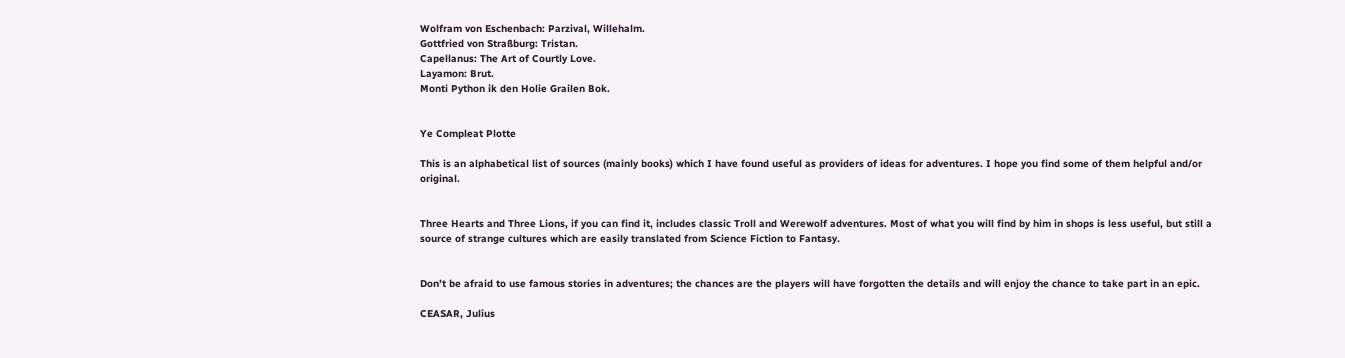Wolfram von Eschenbach: Parzival, Willehalm.
Gottfried von Straßburg: Tristan.
Capellanus: The Art of Courtly Love.
Layamon: Brut.
Monti Python ik den Holie Grailen Bok.


Ye Compleat Plotte

This is an alphabetical list of sources (mainly books) which I have found useful as providers of ideas for adventures. I hope you find some of them helpful and/or original.


Three Hearts and Three Lions, if you can find it, includes classic Troll and Werewolf adventures. Most of what you will find by him in shops is less useful, but still a source of strange cultures which are easily translated from Science Fiction to Fantasy.


Don’t be afraid to use famous stories in adventures; the chances are the players will have forgotten the details and will enjoy the chance to take part in an epic.

CEASAR, Julius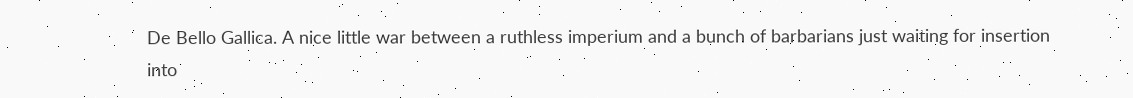De Bello Gallica. A nice little war between a ruthless imperium and a bunch of barbarians just waiting for insertion into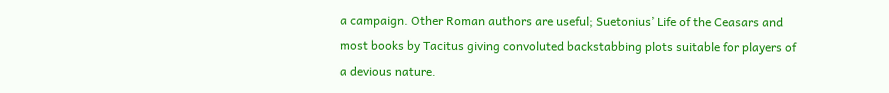a campaign. Other Roman authors are useful; Suetonius’ Life of the Ceasars and most books by Tacitus giving convoluted backstabbing plots suitable for players of a devious nature.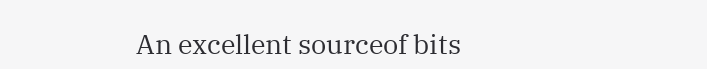An excellent sourceof bits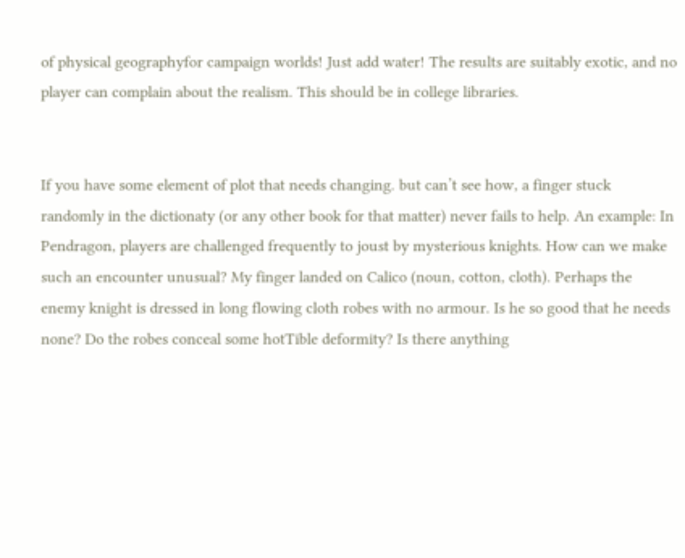of physical geographyfor campaign worlds! Just add water! The results are suitably exotic, and no player can complain about the realism. This should be in college libraries.


If you have some element of plot that needs changing. but can’t see how, a finger stuck randomly in the dictionaty (or any other book for that matter) never fails to help. An example: In Pendragon, players are challenged frequently to joust by mysterious knights. How can we make such an encounter unusual? My finger landed on Calico (noun, cotton, cloth). Perhaps the enemy knight is dressed in long flowing cloth robes with no armour. Is he so good that he needs none? Do the robes conceal some hotTible deformity? Is there anything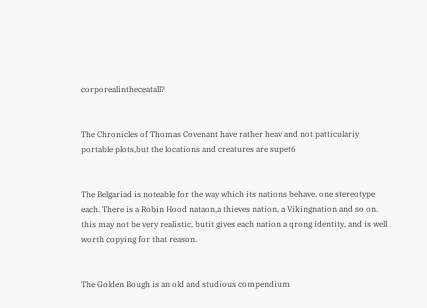corporealintheceatall?


The Chronicles of Thomas Covenant have rather heav and not patticulariy portable plots,but the locations and creatures are supet6


The Belgariad is noteable for the way which its nations behave. one stereotype each. There is a Robin Hood nataon,a thieves nation, a Vikingnation and so on. this may not be very realistic, butit gives each nation a qrong identity, and is well worth copying for that reason.


The Golden Bough is an old and studious compendium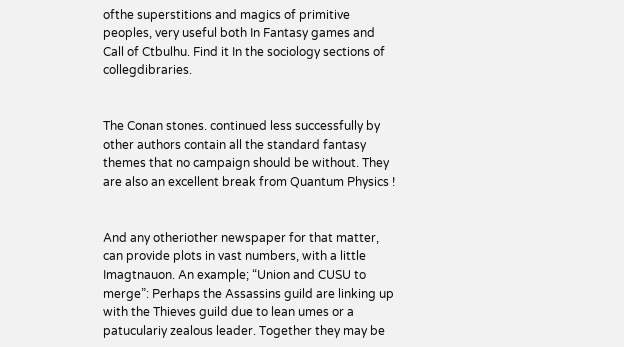ofthe superstitions and magics of primitive peoples, very useful both In Fantasy games and Call of Ctbulhu. Find it In the sociology sections of collegdibraries.


The Conan stones. continued less successfully by other authors contain all the standard fantasy themes that no campaign should be without. They are also an excellent break from Quantum Physics !


And any otheriother newspaper for that matter, can provide plots in vast numbers, with a little Imagtnauon. An example; “Union and CUSU to merge”: Perhaps the Assassins guild are linking up with the Thieves guild due to lean umes or a patuculariy zealous leader. Together they may be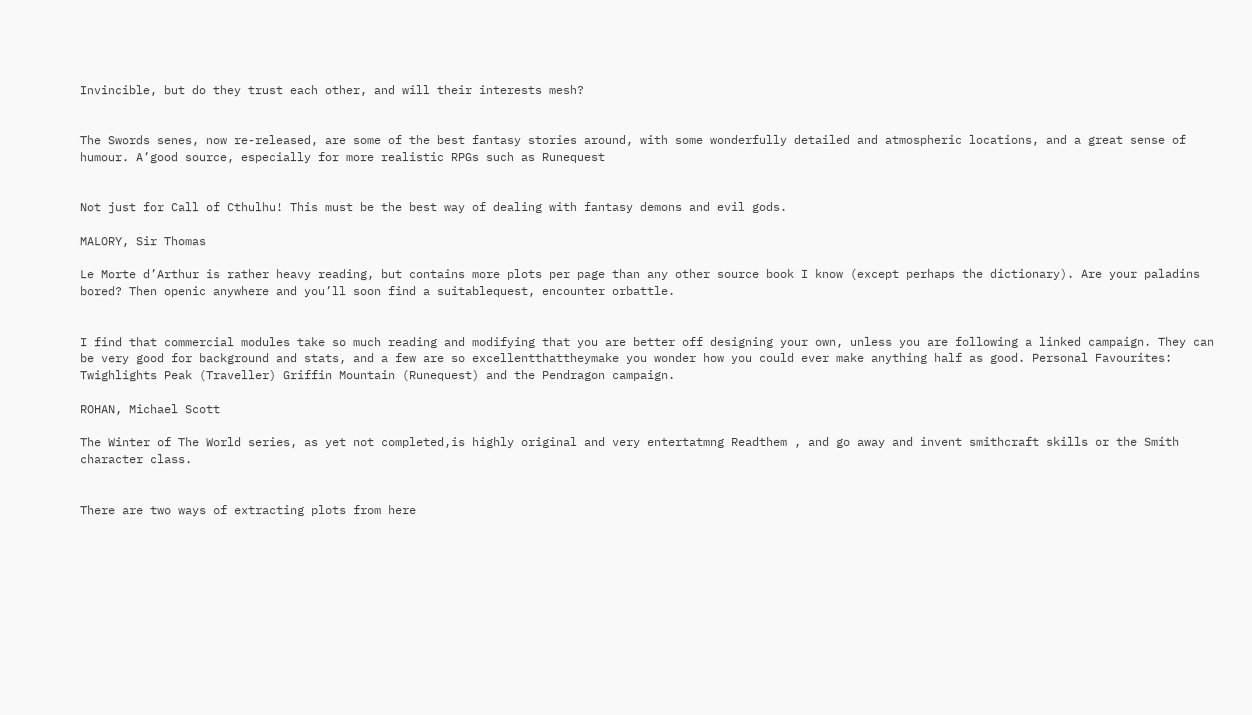Invincible, but do they trust each other, and will their interests mesh?


The Swords senes, now re-released, are some of the best fantasy stories around, with some wonderfully detailed and atmospheric locations, and a great sense of humour. A’good source, especially for more realistic RPGs such as Runequest


Not just for Call of Cthulhu! This must be the best way of dealing with fantasy demons and evil gods.

MALORY, Sir Thomas

Le Morte d’Arthur is rather heavy reading, but contains more plots per page than any other source book I know (except perhaps the dictionary). Are your paladins bored? Then openic anywhere and you’ll soon find a suitablequest, encounter orbattle.


I find that commercial modules take so much reading and modifying that you are better off designing your own, unless you are following a linked campaign. They can be very good for background and stats, and a few are so excellentthattheymake you wonder how you could ever make anything half as good. Personal Favourites: Twighlights Peak (Traveller) Griffin Mountain (Runequest) and the Pendragon campaign.

ROHAN, Michael Scott

The Winter of The World series, as yet not completed,is highly original and very entertatmng Readthem , and go away and invent smithcraft skills or the Smith character class.


There are two ways of extracting plots from here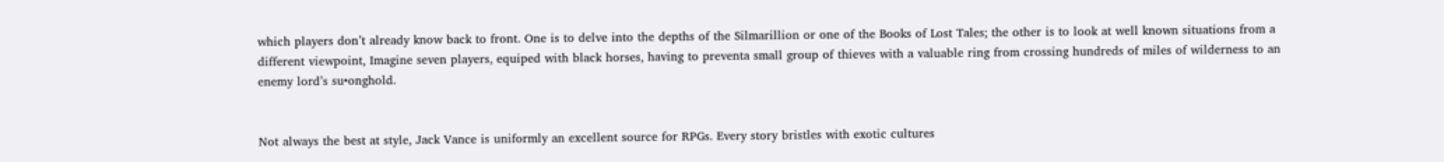which players don’t already know back to front. One is to delve into the depths of the Silmarillion or one of the Books of Lost Tales; the other is to look at well known situations from a different viewpoint, Imagine seven players, equiped with black horses, having to preventa small group of thieves with a valuable ring from crossing hundreds of miles of wilderness to an enemy lord’s su•onghold.


Not always the best at style, Jack Vance is uniformly an excellent source for RPGs. Every story bristles with exotic cultures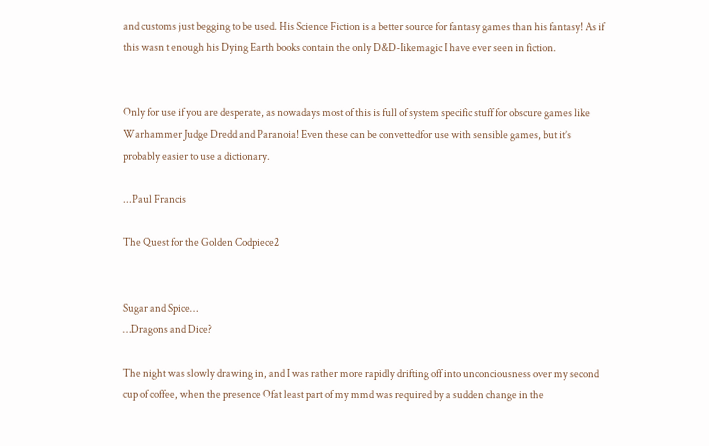and customs just begging to be used. His Science Fiction is a better source for fantasy games than his fantasy! As if this wasn t enough his Dying Earth books contain the only D&D-Iikemagic I have ever seen in fiction.


Only for use if you are desperate, as nowadays most of this is full of system specific stuff for obscure games like Warhammer Judge Dredd and Paranoia! Even these can be convettedfor use with sensible games, but it’s probably easier to use a dictionary.

...Paul Francis

The Quest for the Golden Codpiece2


Sugar and Spice…
…Dragons and Dice?

The night was slowly drawing in, and I was rather more rapidly drifting off into unconciousness over my second cup of coffee, when the presence Ofat least part of my mmd was required by a sudden change in the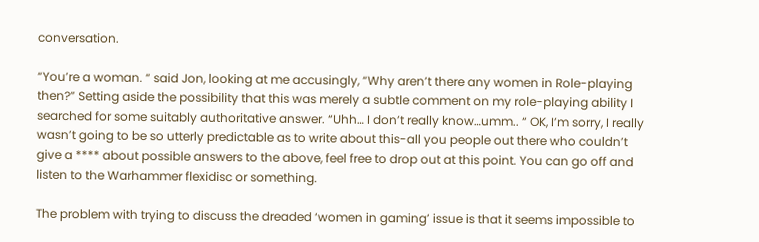conversation.

“You’re a woman. “ said Jon, looking at me accusingly, “Why aren’t there any women in Role-playing then?” Setting aside the possibility that this was merely a subtle comment on my role-playing ability I searched for some suitably authoritative answer. “Uhh… I don’t really know…umm.. “ OK, I’m sorry, I really wasn’t going to be so utterly predictable as to write about this-all you people out there who couldn’t give a **** about possible answers to the above, feel free to drop out at this point. You can go off and listen to the Warhammer flexidisc or something.

The problem with trying to discuss the dreaded ‘women in gaming’ issue is that it seems impossible to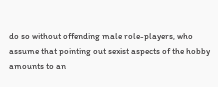do so without offending male role-players, who assume that pointing out sexist aspects of the hobby amounts to an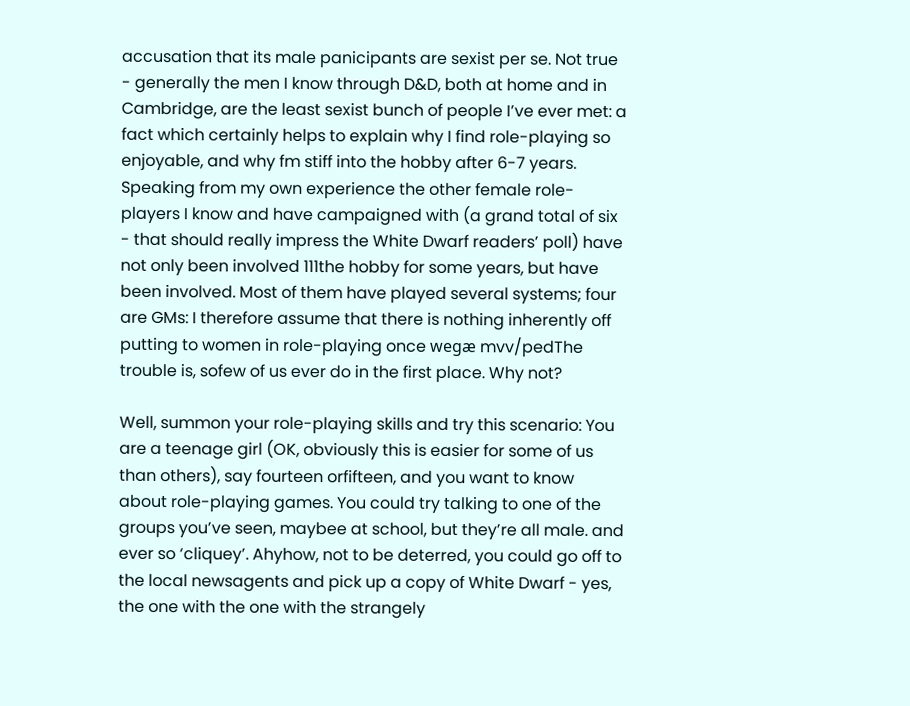accusation that its male panicipants are sexist per se. Not true - generally the men I know through D&D, both at home and in Cambridge, are the least sexist bunch of people I’ve ever met: a fact which certainly helps to explain why I find role-playing so enjoyable, and why fm stiff into the hobby after 6-7 years. Speaking from my own experience the other female role-players I know and have campaigned with (a grand total of six - that should really impress the White Dwarf readers’ poll) have not only been involved 111the hobby for some years, but have been involved. Most of them have played several systems; four are GMs: I therefore assume that there is nothing inherently off putting to women in role-playing once wegæ mvv/pedThe trouble is, sofew of us ever do in the first place. Why not?

Well, summon your role-playing skills and try this scenario: You are a teenage girl (OK, obviously this is easier for some of us than others), say fourteen orfifteen, and you want to know about role-playing games. You could try talking to one of the groups you’ve seen, maybee at school, but they’re all male. and ever so ‘cliquey’. Ahyhow, not to be deterred, you could go off to the local newsagents and pick up a copy of White Dwarf - yes, the one with the one with the strangely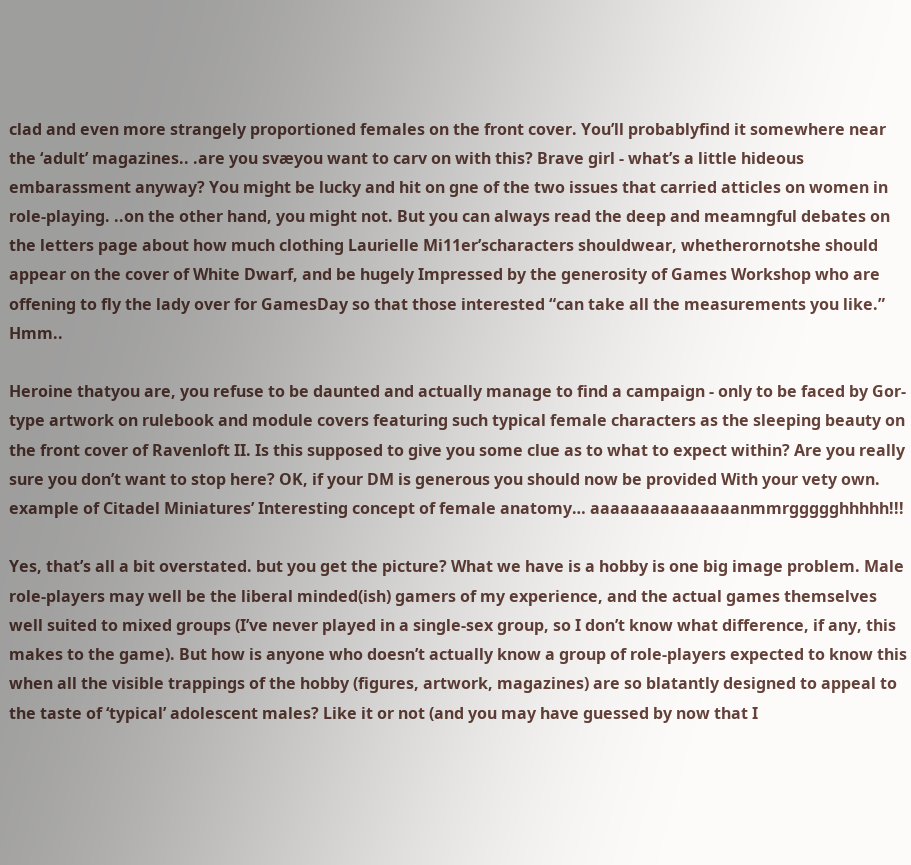clad and even more strangely proportioned females on the front cover. You’ll probablyfind it somewhere near the ‘adult’ magazines.. .are you svæyou want to carv on with this? Brave girl - what’s a little hideous embarassment anyway? You might be lucky and hit on gne of the two issues that carried atticles on women in role-playing. ..on the other hand, you might not. But you can always read the deep and meamngful debates on the letters page about how much clothing Laurielle Mi11er’scharacters shouldwear, whetherornotshe should appear on the cover of White Dwarf, and be hugely Impressed by the generosity of Games Workshop who are offening to fly the lady over for GamesDay so that those interested “can take all the measurements you like.” Hmm..

Heroine thatyou are, you refuse to be daunted and actually manage to find a campaign - only to be faced by Gor-type artwork on rulebook and module covers featuring such typical female characters as the sleeping beauty on the front cover of Ravenloft II. Is this supposed to give you some clue as to what to expect within? Are you really sure you don’t want to stop here? OK, if your DM is generous you should now be provided With your vety own. example of Citadel Miniatures’ Interesting concept of female anatomy… aaaaaaaaaaaaaaanmmrggggghhhhh!!!

Yes, that’s all a bit overstated. but you get the picture? What we have is a hobby is one big image problem. Male role-players may well be the liberal minded(ish) gamers of my experience, and the actual games themselves well suited to mixed groups (I’ve never played in a single-sex group, so I don’t know what difference, if any, this makes to the game). But how is anyone who doesn’t actually know a group of role-players expected to know this when all the visible trappings of the hobby (figures, artwork, magazines) are so blatantly designed to appeal to the taste of ‘typical’ adolescent males? Like it or not (and you may have guessed by now that I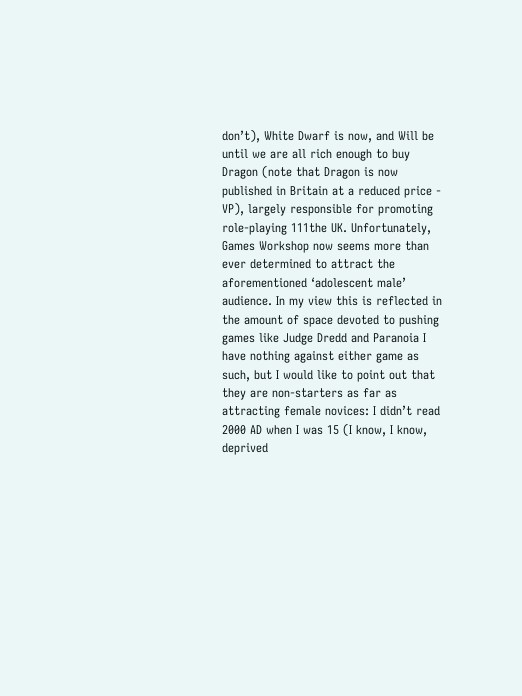don’t), White Dwarf is now, and Will be until we are all rich enough to buy Dragon (note that Dragon is now published in Britain at a reduced price - VP), largely responsible for promoting role-playing 111the UK. Unfortunately, Games Workshop now seems more than ever determined to attract the aforementioned ‘adolescent male’ audience. In my view this is reflected in the amount of space devoted to pushing games like Judge Dredd and Paranoia I have nothing against either game as such, but I would like to point out that they are non-starters as far as attracting female novices: I didn’t read 2000 AD when I was 15 (I know, I know, deprived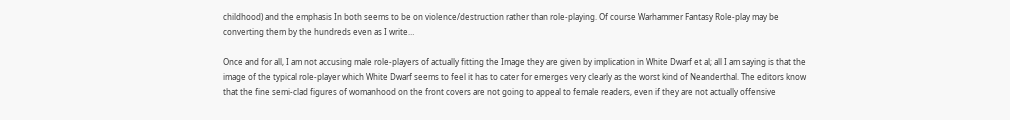childhood) and the emphasis In both seems to be on violence/destruction rather than role-playing. Of course Warhammer Fantasy Role-play may be converting them by the hundreds even as I write…

Once and for all, I am not accusing male role-players of actually fitting the Image they are given by implication in White Dwarf et al; all I am saying is that the image of the typical role-player which White Dwarf seems to feel it has to cater for emerges very clearly as the worst kind of Neanderthal. The editors know that the fine semi-clad figures of womanhood on the front covers are not going to appeal to female readers, even if they are not actually offensive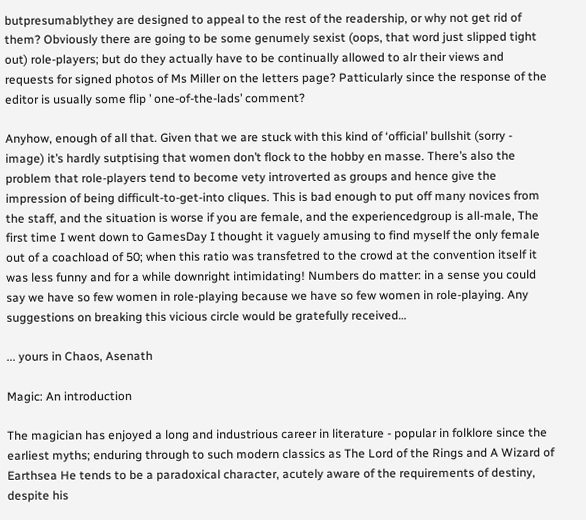butpresumablythey are designed to appeal to the rest of the readership, or why not get rid of them? Obviously there are going to be some genumely sexist (oops, that word just slipped tight out) role-players; but do they actually have to be continually allowed to alr their views and requests for signed photos of Ms Miller on the letters page? Patticularly since the response of the editor is usually some flip ’ one-of-the-lads’ comment?

Anyhow, enough of all that. Given that we are stuck with this kind of ‘official’ bullshit (sorry - image) it’s hardly sutptising that women don’t flock to the hobby en masse. There’s also the problem that role-players tend to become vety introverted as groups and hence give the impression of being difficult-to-get-into cliques. This is bad enough to put off many novices from the staff, and the situation is worse if you are female, and the experiencedgroup is all-male, The first time I went down to GamesDay I thought it vaguely amusing to find myself the only female out of a coachload of 50; when this ratio was transfetred to the crowd at the convention itself it was less funny and for a while downright intimidating! Numbers do matter: in a sense you could say we have so few women in role-playing because we have so few women in role-playing. Any suggestions on breaking this vicious circle would be gratefully received…

... yours in Chaos, Asenath

Magic: An introduction

The magician has enjoyed a long and industrious career in literature - popular in folklore since the earliest myths; enduring through to such modern classics as The Lord of the Rings and A Wizard of Earthsea He tends to be a paradoxical character, acutely aware of the requirements of destiny, despite his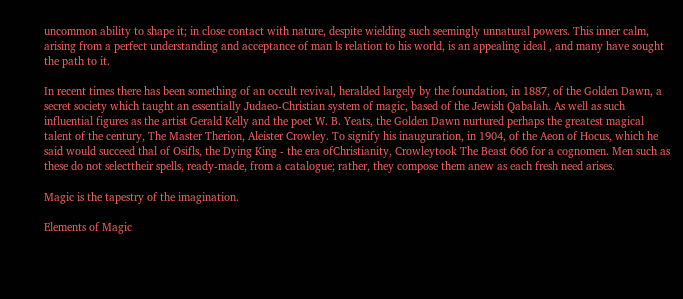uncommon ability to shape it; in close contact with nature, despite wielding such seemingly unnatural powers. This inner calm, arising from a perfect understanding and acceptance of man ls relation to his world, is an appealing ideal , and many have sought the path to it.

In recent times there has been something of an occult revival, heralded largely by the foundation, in 1887, of the Golden Dawn, a secret society which taught an essentially Judaeo-Christian system of magic, based of the Jewish Qabalah. As well as such influential figures as the artist Gerald Kelly and the poet W. B. Yeats, the Golden Dawn nurtured perhaps the greatest magical talent of the century, The Master Therion, Aleister Crowley. To signify his inauguration, in 1904, of the Aeon of Hocus, which he said would succeed thal of Osifls, the Dying King - the era ofChristianity, Crowleytook The Beast 666 for a cognomen. Men such as these do not selecttheir spells, ready-made, from a catalogue; rather, they compose them anew as each fresh need arises.

Magic is the tapestry of the imagination.

Elements of Magic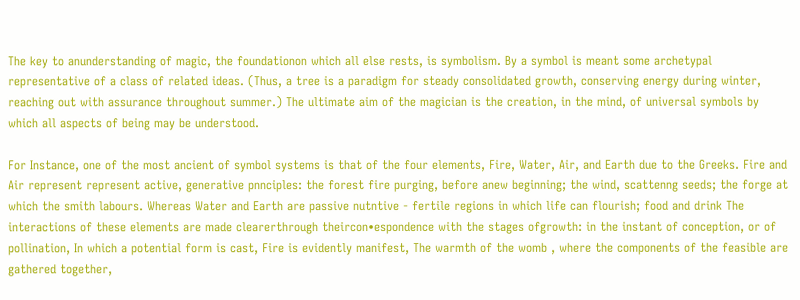The key to anunderstanding of magic, the foundationon which all else rests, is symbolism. By a symbol is meant some archetypal representative of a class of related ideas. (Thus, a tree is a paradigm for steady consolidated growth, conserving energy during winter, reaching out with assurance throughout summer.) The ultimate aim of the magician is the creation, in the mind, of universal symbols by which all aspects of being may be understood.

For Instance, one of the most ancient of symbol systems is that of the four elements, Fire, Water, Air, and Earth due to the Greeks. Fire and Air represent represent active, generative pnnciples: the forest fire purging, before anew beginning; the wind, scattenng seeds; the forge at which the smith labours. Whereas Water and Earth are passive nutntive - fertile regions in which life can flourish; food and drink The interactions of these elements are made clearerthrough theircon•espondence with the stages ofgrowth: in the instant of conception, or of pollination, In which a potential form is cast, Fire is evidently manifest, The warmth of the womb , where the components of the feasible are gathered together,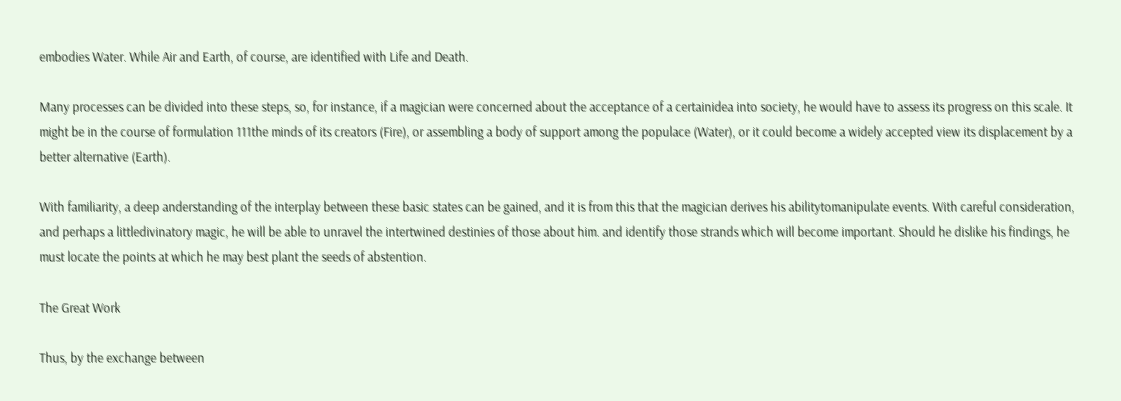embodies Water. While Air and Earth, of course, are identified with Life and Death.

Many processes can be divided into these steps, so, for instance, if a magician were concerned about the acceptance of a certainidea into society, he would have to assess its progress on this scale. It might be in the course of formulation 111the minds of its creators (Fire), or assembling a body of support among the populace (Water), or it could become a widely accepted view its displacement by a better alternative (Earth).

With familiarity, a deep anderstanding of the interplay between these basic states can be gained, and it is from this that the magician derives his abilitytomanipulate events. With careful consideration, and perhaps a littledivinatory magic, he will be able to unravel the intertwined destinies of those about him. and identify those strands which will become important. Should he dislike his findings, he must locate the points at which he may best plant the seeds of abstention.

The Great Work

Thus, by the exchange between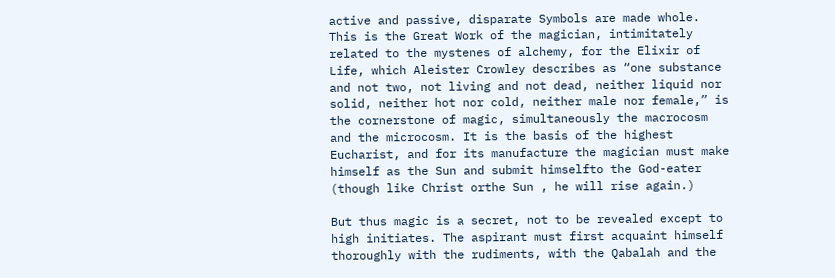active and passive, disparate Symbols are made whole. This is the Great Work of the magician, intimitately related to the mystenes of alchemy, for the Elixir of Life, which Aleister Crowley describes as “one substance and not two, not living and not dead, neither liquid nor solid, neither hot nor cold, neither male nor female,” is the cornerstone of magic, simultaneously the macrocosm and the microcosm. It is the basis of the highest Eucharist, and for its manufacture the magician must make himself as the Sun and submit himselfto the God-eater (though like Christ orthe Sun , he will rise again.)

But thus magic is a secret, not to be revealed except to high initiates. The aspirant must first acquaint himself thoroughly with the rudiments, with the Qabalah and the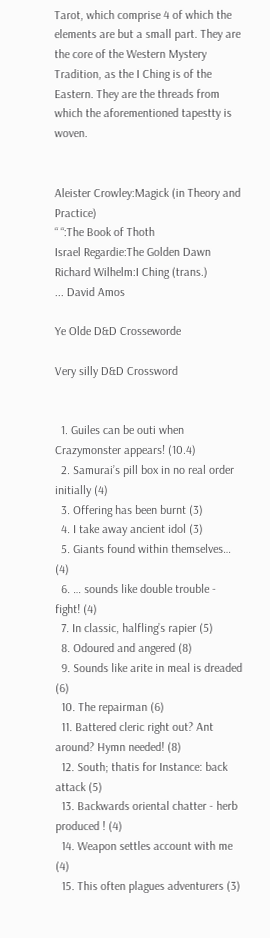Tarot, which comprise 4 of which the elements are but a small part. They are the core of the Western Mystery Tradition, as the I Ching is of the Eastern. They are the threads from which the aforementioned tapestty is woven.


Aleister Crowley:Magick (in Theory and Practice)
“ “:The Book of Thoth
Israel Regardie:The Golden Dawn
Richard Wilhelm:I Ching (trans.)
... David Amos

Ye Olde D&D Crosseworde

Very silly D&D Crossword


  1. Guiles can be outi when Crazymonster appears! (10.4)
  2. Samurai’s pill box in no real order initially (4)
  3. Offering has been burnt (3)
  4. I take away ancient idol (3)
  5. Giants found within themselves… (4)
  6. … sounds like double trouble - fight! (4)
  7. In classic, halfling’s rapier (5)
  8. Odoured and angered (8)
  9. Sounds like arite in meal is dreaded (6)
  10. The repairman (6)
  11. Battered cleric right out? Ant around? Hymn needed! (8)
  12. South; thatis for Instance: back attack (5)
  13. Backwards oriental chatter - herb produced ! (4)
  14. Weapon settles account with me (4)
  15. This often plagues adventurers (3)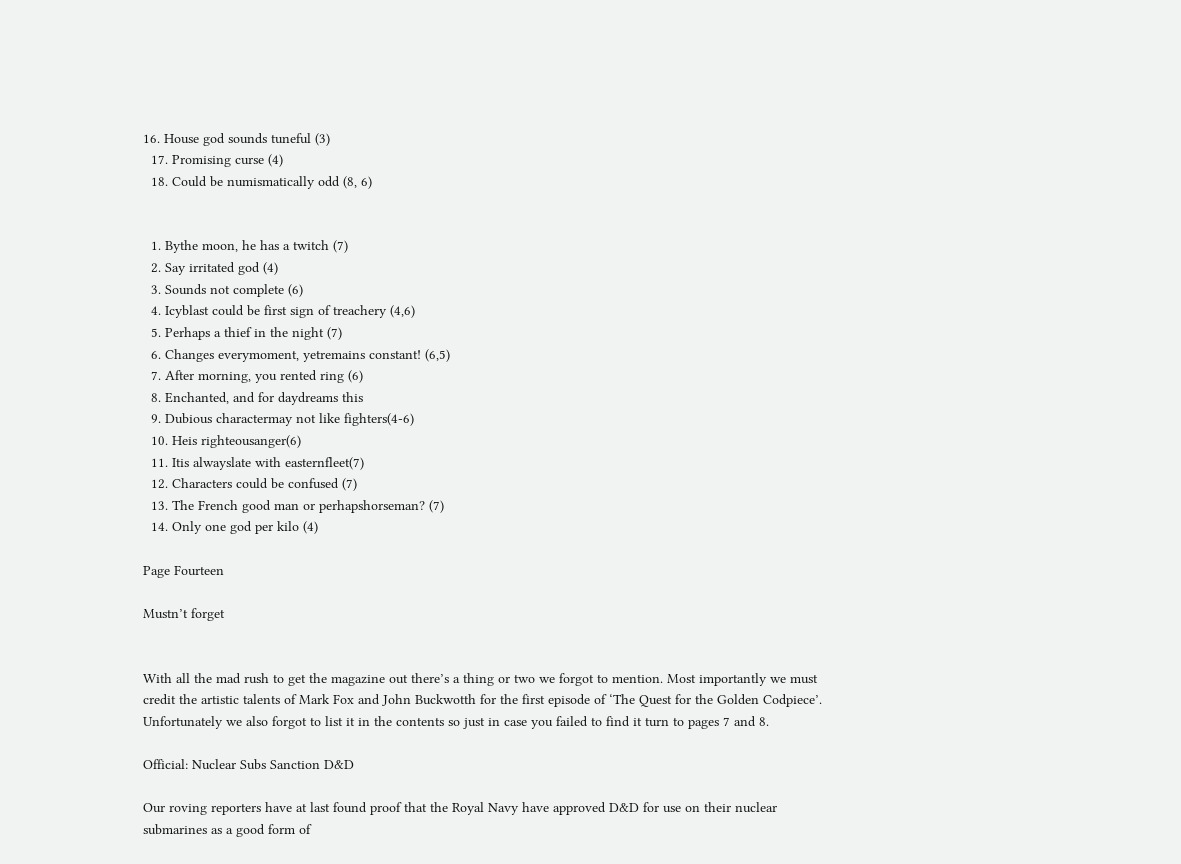16. House god sounds tuneful (3)
  17. Promising curse (4)
  18. Could be numismatically odd (8, 6)


  1. Bythe moon, he has a twitch (7)
  2. Say irritated god (4)
  3. Sounds not complete (6)
  4. Icyblast could be first sign of treachery (4,6)
  5. Perhaps a thief in the night (7)
  6. Changes everymoment, yetremains constant! (6,5)
  7. After morning, you rented ring (6)
  8. Enchanted, and for daydreams this
  9. Dubious charactermay not like fighters(4-6)
  10. Heis righteousanger(6)
  11. Itis alwayslate with easternfleet(7)
  12. Characters could be confused (7)
  13. The French good man or perhapshorseman? (7)
  14. Only one god per kilo (4)

Page Fourteen

Mustn’t forget


With all the mad rush to get the magazine out there’s a thing or two we forgot to mention. Most importantly we must credit the artistic talents of Mark Fox and John Buckwotth for the first episode of ‘The Quest for the Golden Codpiece’. Unfortunately we also forgot to list it in the contents so just in case you failed to find it turn to pages 7 and 8.

Official: Nuclear Subs Sanction D&D

Our roving reporters have at last found proof that the Royal Navy have approved D&D for use on their nuclear submarines as a good form of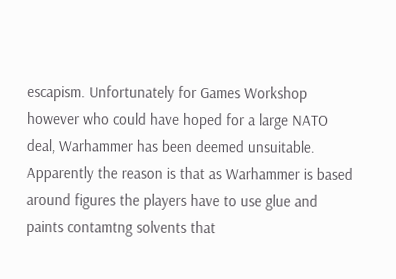escapism. Unfortunately for Games Workshop however who could have hoped for a large NATO deal, Warhammer has been deemed unsuitable. Apparently the reason is that as Warhammer is based around figures the players have to use glue and paints contamtng solvents that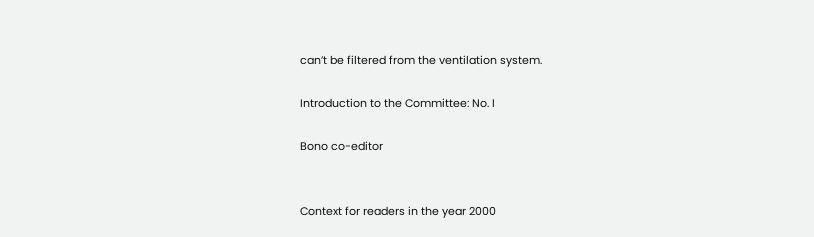can’t be filtered from the ventilation system.

Introduction to the Committee: No. I

Bono co-editor


Context for readers in the year 2000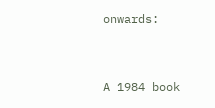onwards:


A 1984 book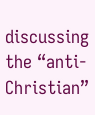discussing the “anti-Christian”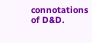connotations of D&D.